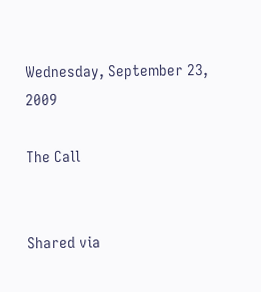Wednesday, September 23, 2009

The Call


Shared via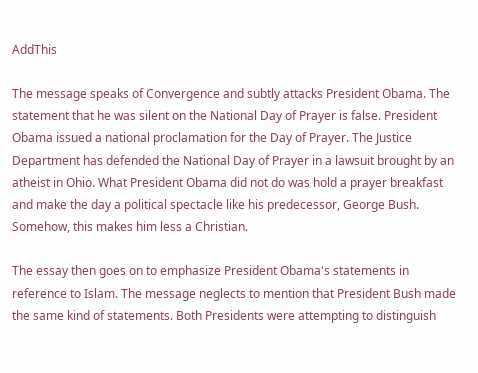AddThis

The message speaks of Convergence and subtly attacks President Obama. The statement that he was silent on the National Day of Prayer is false. President Obama issued a national proclamation for the Day of Prayer. The Justice Department has defended the National Day of Prayer in a lawsuit brought by an atheist in Ohio. What President Obama did not do was hold a prayer breakfast and make the day a political spectacle like his predecessor, George Bush. Somehow, this makes him less a Christian.

The essay then goes on to emphasize President Obama's statements in reference to Islam. The message neglects to mention that President Bush made the same kind of statements. Both Presidents were attempting to distinguish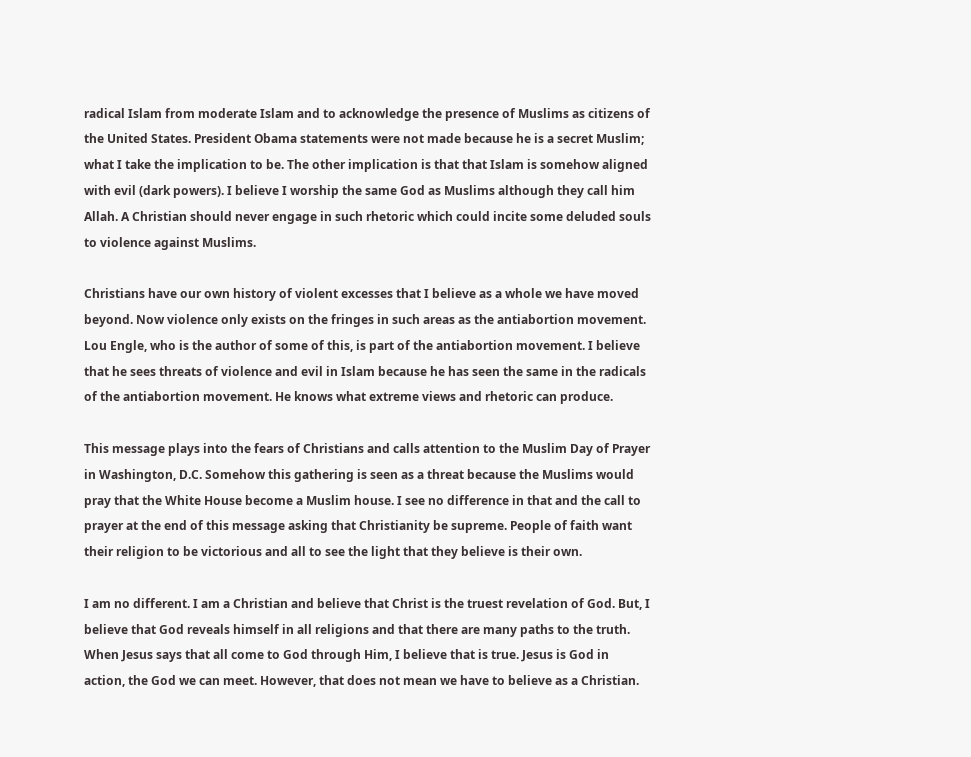radical Islam from moderate Islam and to acknowledge the presence of Muslims as citizens of the United States. President Obama statements were not made because he is a secret Muslim; what I take the implication to be. The other implication is that that Islam is somehow aligned with evil (dark powers). I believe I worship the same God as Muslims although they call him Allah. A Christian should never engage in such rhetoric which could incite some deluded souls to violence against Muslims.

Christians have our own history of violent excesses that I believe as a whole we have moved beyond. Now violence only exists on the fringes in such areas as the antiabortion movement. Lou Engle, who is the author of some of this, is part of the antiabortion movement. I believe that he sees threats of violence and evil in Islam because he has seen the same in the radicals of the antiabortion movement. He knows what extreme views and rhetoric can produce.

This message plays into the fears of Christians and calls attention to the Muslim Day of Prayer in Washington, D.C. Somehow this gathering is seen as a threat because the Muslims would pray that the White House become a Muslim house. I see no difference in that and the call to prayer at the end of this message asking that Christianity be supreme. People of faith want their religion to be victorious and all to see the light that they believe is their own.

I am no different. I am a Christian and believe that Christ is the truest revelation of God. But, I believe that God reveals himself in all religions and that there are many paths to the truth. When Jesus says that all come to God through Him, I believe that is true. Jesus is God in action, the God we can meet. However, that does not mean we have to believe as a Christian.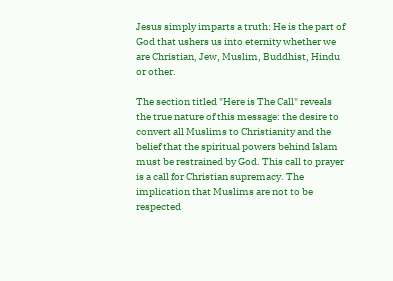Jesus simply imparts a truth: He is the part of God that ushers us into eternity whether we are Christian, Jew, Muslim, Buddhist, Hindu or other.

The section titled "Here is The Call" reveals the true nature of this message: the desire to convert all Muslims to Christianity and the belief that the spiritual powers behind Islam must be restrained by God. This call to prayer is a call for Christian supremacy. The implication that Muslims are not to be respected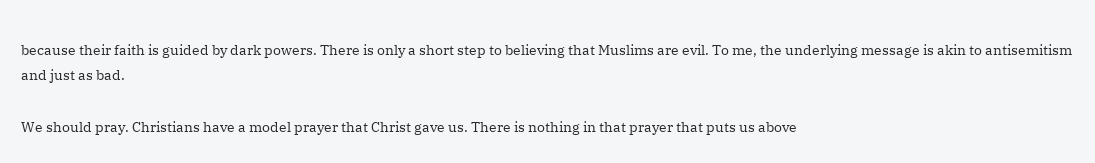because their faith is guided by dark powers. There is only a short step to believing that Muslims are evil. To me, the underlying message is akin to antisemitism and just as bad.

We should pray. Christians have a model prayer that Christ gave us. There is nothing in that prayer that puts us above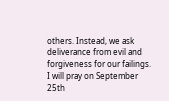others. Instead, we ask deliverance from evil and forgiveness for our failings. I will pray on September 25th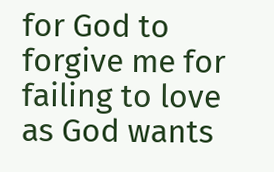for God to forgive me for failing to love as God wants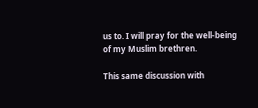us to. I will pray for the well-being of my Muslim brethren.

This same discussion with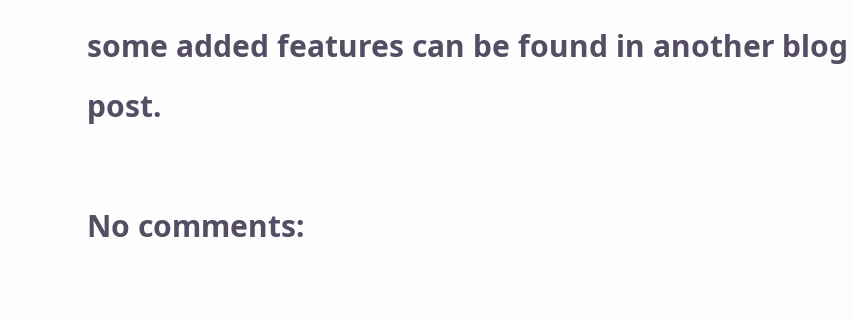some added features can be found in another blog post.

No comments: